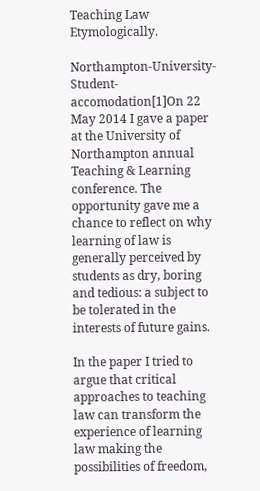Teaching Law Etymologically.

Northampton-University-Student-accomodation[1]On 22 May 2014 I gave a paper at the University of Northampton annual Teaching & Learning conference. The opportunity gave me a chance to reflect on why learning of law is generally perceived by students as dry, boring and tedious: a subject to be tolerated in the interests of future gains.

In the paper I tried to argue that critical approaches to teaching law can transform the experience of learning law making the possibilities of freedom,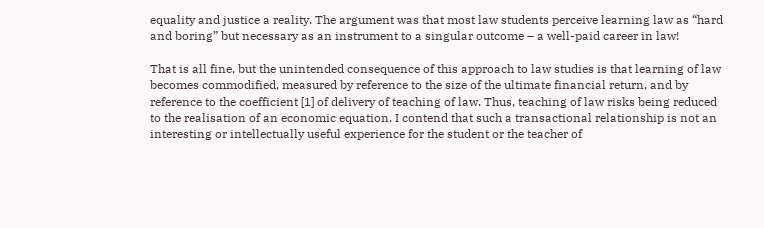equality and justice a reality. The argument was that most law students perceive learning law as “hard and boring” but necessary as an instrument to a singular outcome – a well-paid career in law!

That is all fine, but the unintended consequence of this approach to law studies is that learning of law becomes commodified, measured by reference to the size of the ultimate financial return, and by reference to the coefficient [1] of delivery of teaching of law. Thus, teaching of law risks being reduced to the realisation of an economic equation. I contend that such a transactional relationship is not an interesting or intellectually useful experience for the student or the teacher of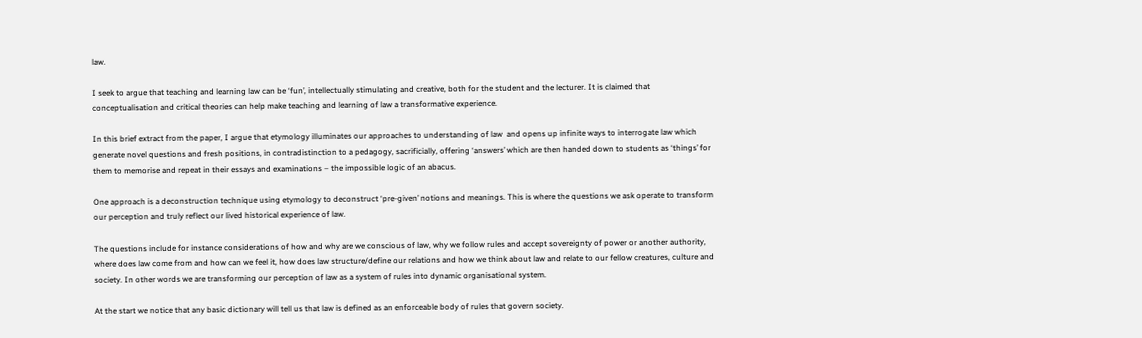law.

I seek to argue that teaching and learning law can be ‘fun’, intellectually stimulating and creative, both for the student and the lecturer. It is claimed that conceptualisation and critical theories can help make teaching and learning of law a transformative experience.

In this brief extract from the paper, I argue that etymology illuminates our approaches to understanding of law  and opens up infinite ways to interrogate law which generate novel questions and fresh positions, in contradistinction to a pedagogy, sacrificially, offering ‘answers’ which are then handed down to students as ‘things’ for them to memorise and repeat in their essays and examinations – the impossible logic of an abacus.

One approach is a deconstruction technique using etymology to deconstruct ‘pre-given’ notions and meanings. This is where the questions we ask operate to transform our perception and truly reflect our lived historical experience of law.

The questions include for instance considerations of how and why are we conscious of law, why we follow rules and accept sovereignty of power or another authority, where does law come from and how can we feel it, how does law structure/define our relations and how we think about law and relate to our fellow creatures, culture and society. In other words we are transforming our perception of law as a system of rules into dynamic organisational system.

At the start we notice that any basic dictionary will tell us that law is defined as an enforceable body of rules that govern society.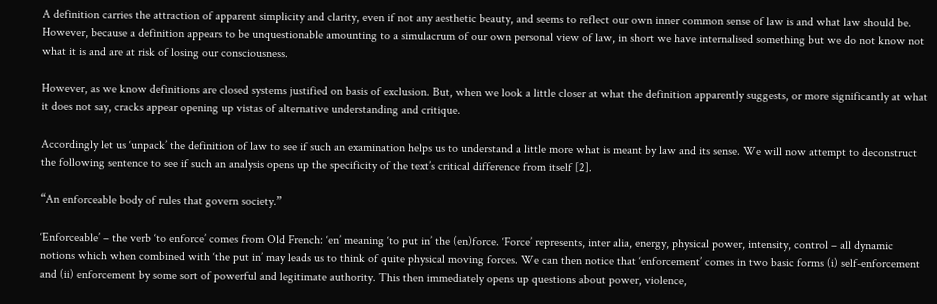A definition carries the attraction of apparent simplicity and clarity, even if not any aesthetic beauty, and seems to reflect our own inner common sense of law is and what law should be. However, because a definition appears to be unquestionable amounting to a simulacrum of our own personal view of law, in short we have internalised something but we do not know not what it is and are at risk of losing our consciousness.

However, as we know definitions are closed systems justified on basis of exclusion. But, when we look a little closer at what the definition apparently suggests, or more significantly at what it does not say, cracks appear opening up vistas of alternative understanding and critique.

Accordingly let us ‘unpack’ the definition of law to see if such an examination helps us to understand a little more what is meant by law and its sense. We will now attempt to deconstruct the following sentence to see if such an analysis opens up the specificity of the text’s critical difference from itself [2].

“An enforceable body of rules that govern society.”

‘Enforceable’ – the verb ‘to enforce’ comes from Old French: ‘en’ meaning ‘to put in’ the (en)force. ‘Force’ represents, inter alia, energy, physical power, intensity, control – all dynamic notions which when combined with ‘the put in’ may leads us to think of quite physical moving forces. We can then notice that ‘enforcement’ comes in two basic forms (i) self-enforcement and (ii) enforcement by some sort of powerful and legitimate authority. This then immediately opens up questions about power, violence,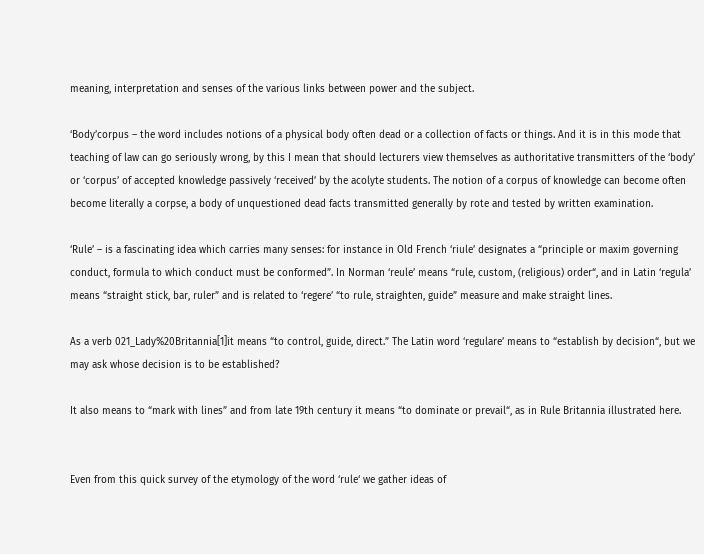meaning, interpretation and senses of the various links between power and the subject.

‘Body’corpus – the word includes notions of a physical body often dead or a collection of facts or things. And it is in this mode that teaching of law can go seriously wrong, by this I mean that should lecturers view themselves as authoritative transmitters of the ‘body’ or ‘corpus’ of accepted knowledge passively ‘received’ by the acolyte students. The notion of a corpus of knowledge can become often become literally a corpse, a body of unquestioned dead facts transmitted generally by rote and tested by written examination.

‘Rule’ – is a fascinating idea which carries many senses: for instance in Old French ‘riule’ designates a “principle or maxim governing conduct, formula to which conduct must be conformed”. In Norman ‘reule’ means “rule, custom, (religious) order“, and in Latin ‘regula’ means “straight stick, bar, ruler” and is related to ‘regere’ “to rule, straighten, guide” measure and make straight lines.

As a verb 021_Lady%20Britannia[1]it means “to control, guide, direct.” The Latin word ‘regulare’ means to “establish by decision“, but we may ask whose decision is to be established?

It also means to “mark with lines” and from late 19th century it means “to dominate or prevail“, as in Rule Britannia illustrated here.


Even from this quick survey of the etymology of the word ‘rule‘ we gather ideas of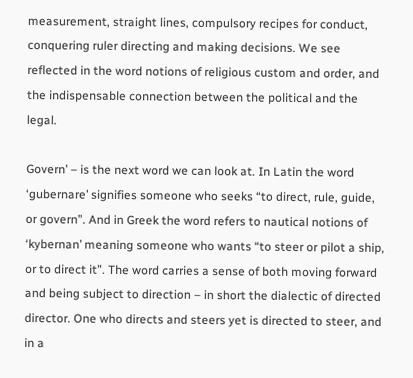measurement, straight lines, compulsory recipes for conduct, conquering ruler directing and making decisions. We see reflected in the word notions of religious custom and order, and the indispensable connection between the political and the legal.

Govern’ – is the next word we can look at. In Latin the word ‘gubernare’ signifies someone who seeks “to direct, rule, guide, or govern”. And in Greek the word refers to nautical notions of ‘kybernan’ meaning someone who wants “to steer or pilot a ship, or to direct it”. The word carries a sense of both moving forward and being subject to direction – in short the dialectic of directed director. One who directs and steers yet is directed to steer, and in a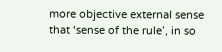more objective external sense that ‘sense of the rule’, in so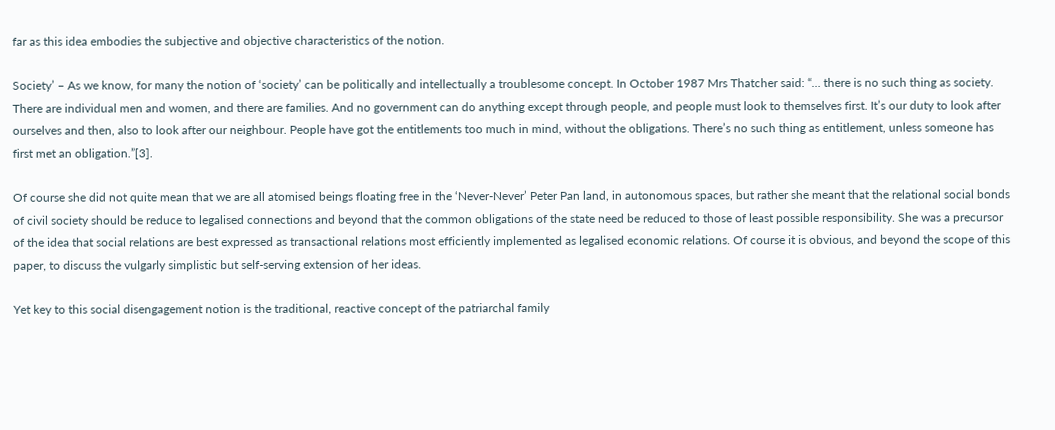far as this idea embodies the subjective and objective characteristics of the notion.

Society’ – As we know, for many the notion of ‘society’ can be politically and intellectually a troublesome concept. In October 1987 Mrs Thatcher said: “… there is no such thing as society. There are individual men and women, and there are families. And no government can do anything except through people, and people must look to themselves first. It’s our duty to look after ourselves and then, also to look after our neighbour. People have got the entitlements too much in mind, without the obligations. There’s no such thing as entitlement, unless someone has first met an obligation.”[3].

Of course she did not quite mean that we are all atomised beings floating free in the ‘Never-Never’ Peter Pan land, in autonomous spaces, but rather she meant that the relational social bonds of civil society should be reduce to legalised connections and beyond that the common obligations of the state need be reduced to those of least possible responsibility. She was a precursor of the idea that social relations are best expressed as transactional relations most efficiently implemented as legalised economic relations. Of course it is obvious, and beyond the scope of this paper, to discuss the vulgarly simplistic but self-serving extension of her ideas.

Yet key to this social disengagement notion is the traditional, reactive concept of the patriarchal family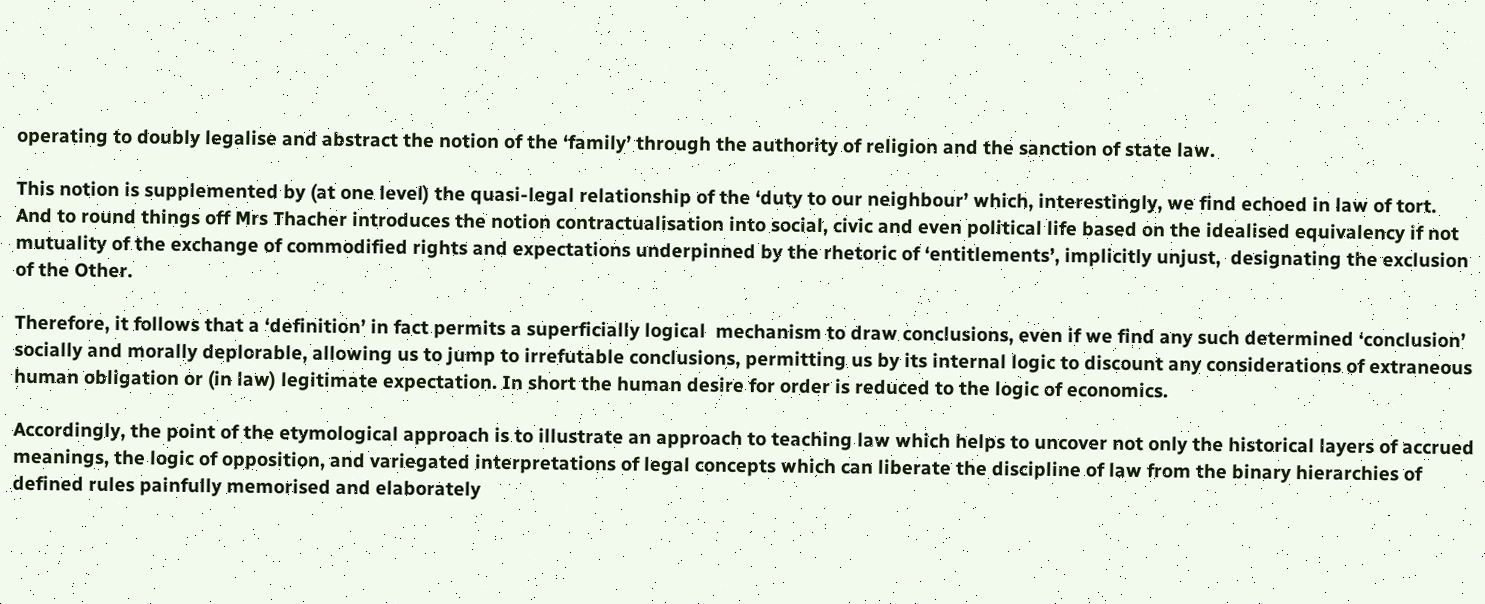operating to doubly legalise and abstract the notion of the ‘family’ through the authority of religion and the sanction of state law.

This notion is supplemented by (at one level) the quasi-legal relationship of the ‘duty to our neighbour’ which, interestingly, we find echoed in law of tort.  And to round things off Mrs Thacher introduces the notion contractualisation into social, civic and even political life based on the idealised equivalency if not mutuality of the exchange of commodified rights and expectations underpinned by the rhetoric of ‘entitlements’, implicitly unjust,  designating the exclusion of the Other.

Therefore, it follows that a ‘definition’ in fact permits a superficially logical  mechanism to draw conclusions, even if we find any such determined ‘conclusion’ socially and morally deplorable, allowing us to jump to irrefutable conclusions, permitting us by its internal logic to discount any considerations of extraneous human obligation or (in law) legitimate expectation. In short the human desire for order is reduced to the logic of economics.

Accordingly, the point of the etymological approach is to illustrate an approach to teaching law which helps to uncover not only the historical layers of accrued meanings, the logic of opposition, and variegated interpretations of legal concepts which can liberate the discipline of law from the binary hierarchies of defined rules painfully memorised and elaborately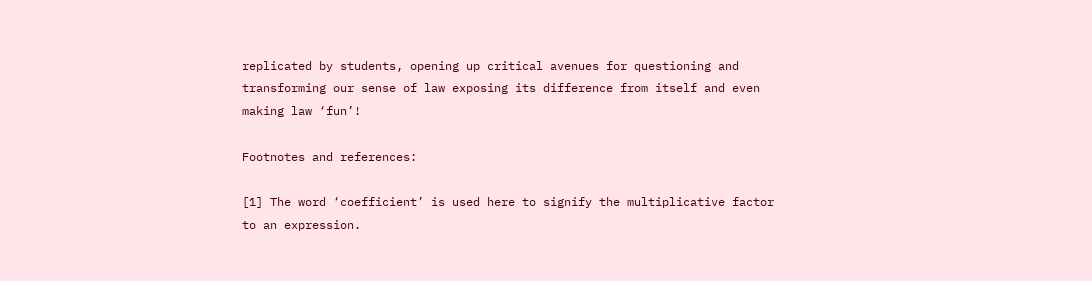replicated by students, opening up critical avenues for questioning and transforming our sense of law exposing its difference from itself and even making law ‘fun’!

Footnotes and references:

[1] The word ‘coefficient’ is used here to signify the multiplicative factor to an expression.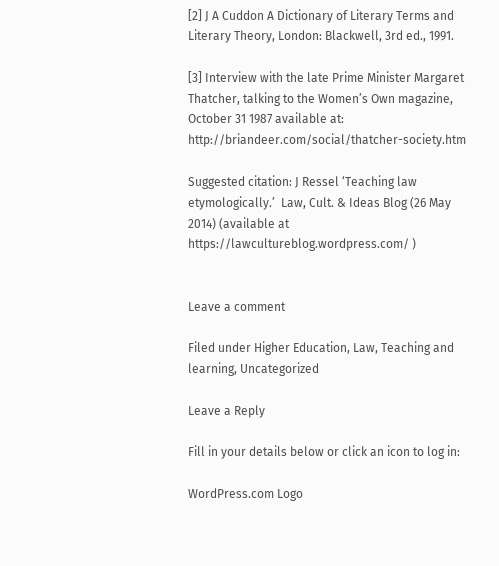[2] J A Cuddon A Dictionary of Literary Terms and Literary Theory, London: Blackwell, 3rd ed., 1991.

[3] Interview with the late Prime Minister Margaret Thatcher, talking to the Women’s Own magazine, October 31 1987 available at: http://briandeer.com/social/thatcher-society.htm

Suggested citation: J Ressel ‘Teaching law etymologically.’  Law, Cult. & Ideas Blog (26 May 2014) (available at  https://lawcultureblog.wordpress.com/ )


Leave a comment

Filed under Higher Education, Law, Teaching and learning, Uncategorized

Leave a Reply

Fill in your details below or click an icon to log in:

WordPress.com Logo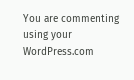You are commenting using your WordPress.com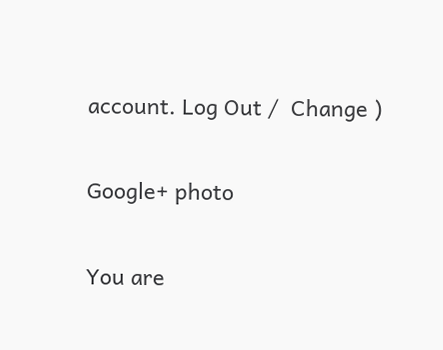account. Log Out /  Change )

Google+ photo

You are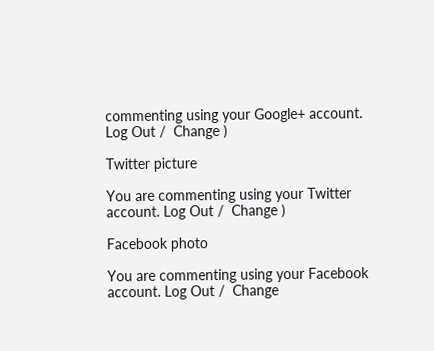commenting using your Google+ account. Log Out /  Change )

Twitter picture

You are commenting using your Twitter account. Log Out /  Change )

Facebook photo

You are commenting using your Facebook account. Log Out /  Change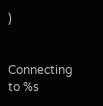)


Connecting to %s